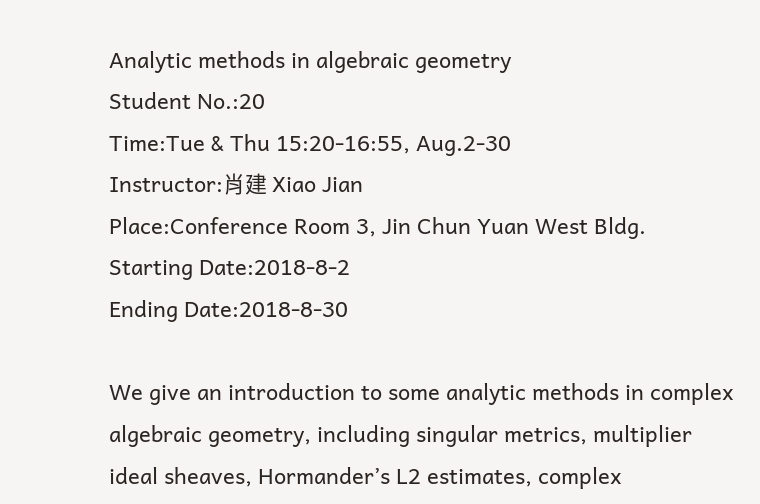Analytic methods in algebraic geometry
Student No.:20
Time:Tue & Thu 15:20-16:55, Aug.2-30
Instructor:肖建 Xiao Jian
Place:Conference Room 3, Jin Chun Yuan West Bldg.
Starting Date:2018-8-2
Ending Date:2018-8-30

We give an introduction to some analytic methods in complex algebraic geometry, including singular metrics, multiplier ideal sheaves, Hormander’s L2 estimates, complex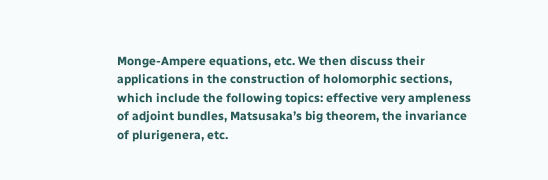Monge-Ampere equations, etc. We then discuss their applications in the construction of holomorphic sections, which include the following topics: effective very ampleness of adjoint bundles, Matsusaka’s big theorem, the invariance of plurigenera, etc.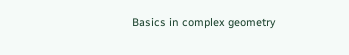Basics in complex geometry